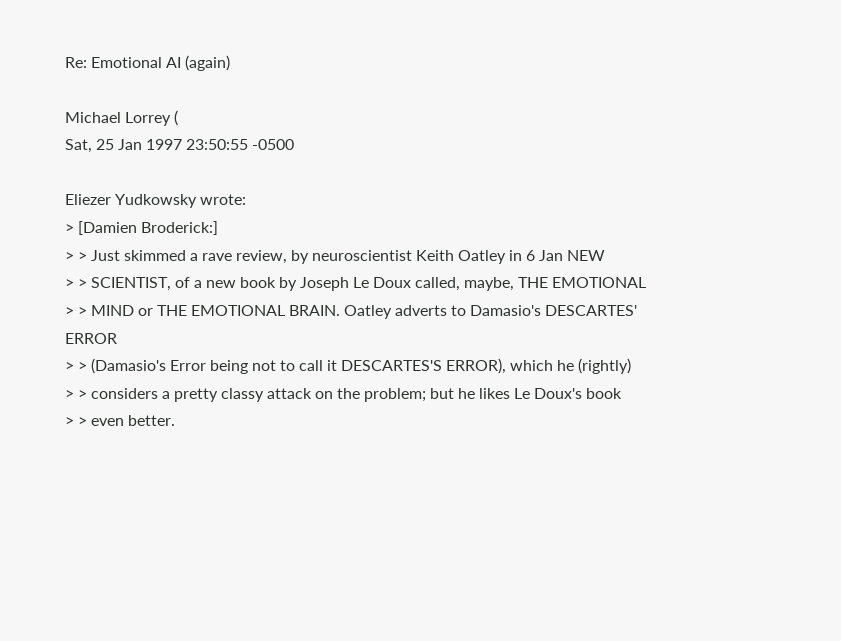Re: Emotional AI (again)

Michael Lorrey (
Sat, 25 Jan 1997 23:50:55 -0500

Eliezer Yudkowsky wrote:
> [Damien Broderick:]
> > Just skimmed a rave review, by neuroscientist Keith Oatley in 6 Jan NEW
> > SCIENTIST, of a new book by Joseph Le Doux called, maybe, THE EMOTIONAL
> > MIND or THE EMOTIONAL BRAIN. Oatley adverts to Damasio's DESCARTES' ERROR
> > (Damasio's Error being not to call it DESCARTES'S ERROR), which he (rightly)
> > considers a pretty classy attack on the problem; but he likes Le Doux's book
> > even better.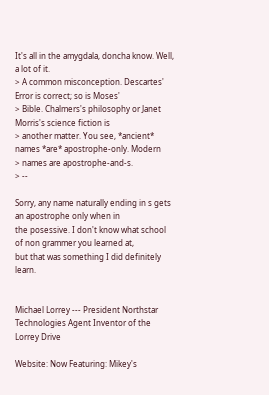It's all in the amygdala, doncha know. Well, a lot of it.
> A common misconception. Descartes' Error is correct; so is Moses'
> Bible. Chalmers's philosophy or Janet Morris's science fiction is
> another matter. You see, *ancient* names *are* apostrophe-only. Modern
> names are apostrophe-and-s.
> --

Sorry, any name naturally ending in s gets an apostrophe only when in
the posessive. I don't know what school of non grammer you learned at,
but that was something I did definitely learn.


Michael Lorrey --- President Northstar Technologies Agent Inventor of the Lorrey Drive

Website: Now Featuring: Mikey's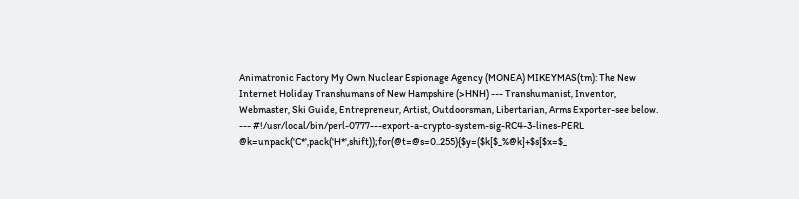Animatronic Factory My Own Nuclear Espionage Agency (MONEA) MIKEYMAS(tm): The New Internet Holiday Transhumans of New Hampshire (>HNH) --- Transhumanist, Inventor, Webmaster, Ski Guide, Entrepreneur, Artist, Outdoorsman, Libertarian, Arms Exporter-see below. --- #!/usr/local/bin/perl-0777---export-a-crypto-system-sig-RC4-3-lines-PERL @k=unpack('C*',pack('H*',shift));for(@t=@s=0..255){$y=($k[$_%@k]+$s[$x=$_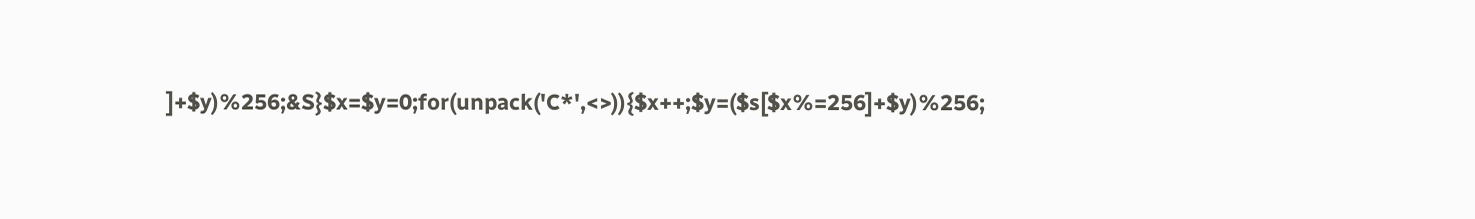]+$y)%256;&S}$x=$y=0;for(unpack('C*',<>)){$x++;$y=($s[$x%=256]+$y)%256;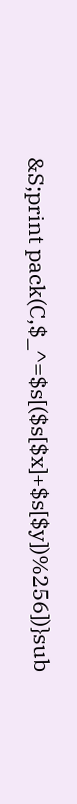&S;print pack(C,$_^=$s[($s[$x]+$s[$y])%256])}sub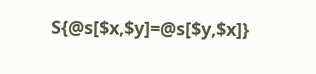S{@s[$x,$y]=@s[$y,$x]}